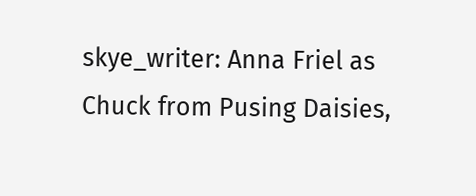skye_writer: Anna Friel as Chuck from Pusing Daisies,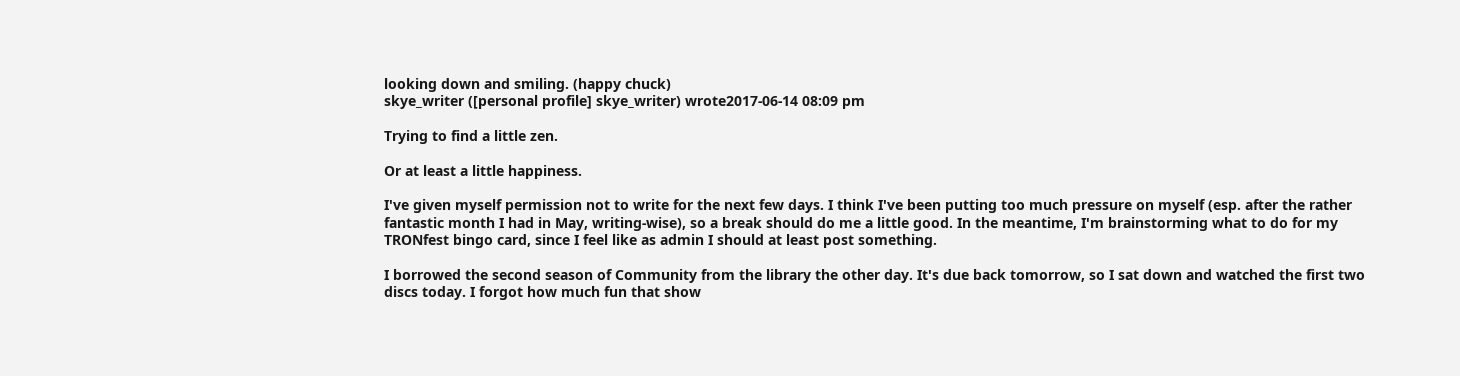looking down and smiling. (happy chuck)
skye_writer ([personal profile] skye_writer) wrote2017-06-14 08:09 pm

Trying to find a little zen.

Or at least a little happiness.

I've given myself permission not to write for the next few days. I think I've been putting too much pressure on myself (esp. after the rather fantastic month I had in May, writing-wise), so a break should do me a little good. In the meantime, I'm brainstorming what to do for my TRONfest bingo card, since I feel like as admin I should at least post something.

I borrowed the second season of Community from the library the other day. It's due back tomorrow, so I sat down and watched the first two discs today. I forgot how much fun that show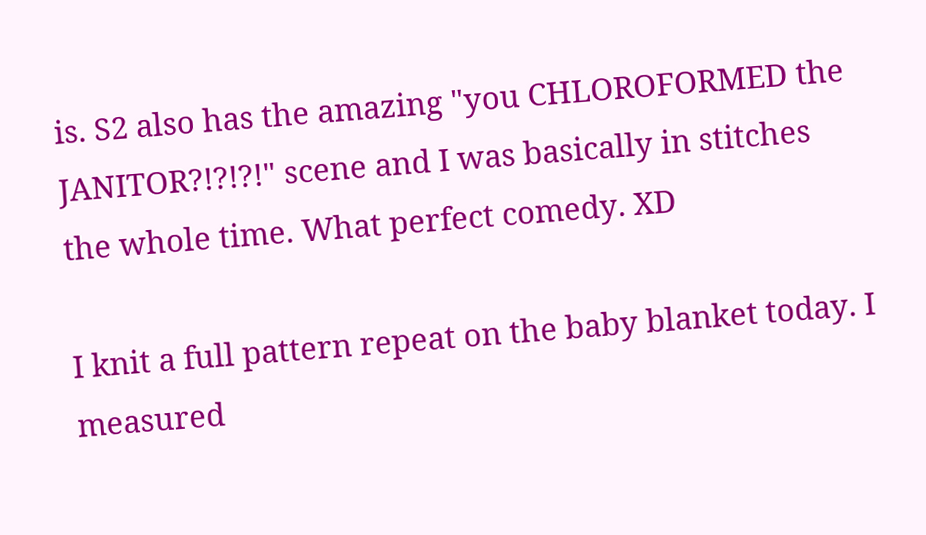is. S2 also has the amazing "you CHLOROFORMED the JANITOR?!?!?!" scene and I was basically in stitches the whole time. What perfect comedy. XD

I knit a full pattern repeat on the baby blanket today. I measured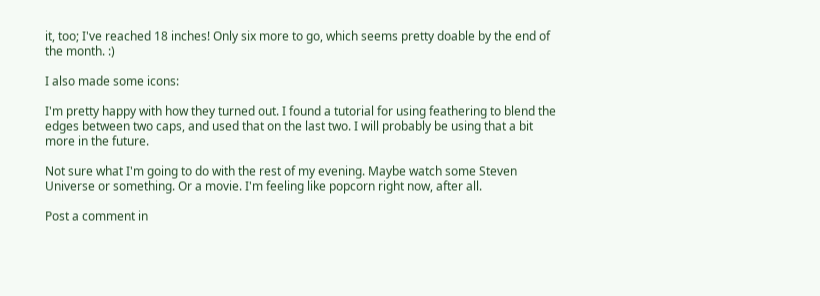it, too; I've reached 18 inches! Only six more to go, which seems pretty doable by the end of the month. :)

I also made some icons:

I'm pretty happy with how they turned out. I found a tutorial for using feathering to blend the edges between two caps, and used that on the last two. I will probably be using that a bit more in the future.

Not sure what I'm going to do with the rest of my evening. Maybe watch some Steven Universe or something. Or a movie. I'm feeling like popcorn right now, after all.

Post a comment in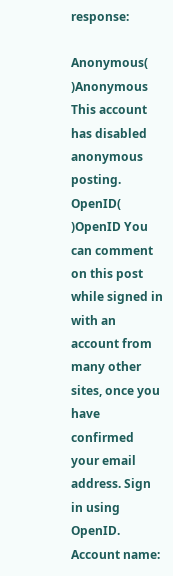response:

Anonymous( )Anonymous This account has disabled anonymous posting.
OpenID( )OpenID You can comment on this post while signed in with an account from many other sites, once you have confirmed your email address. Sign in using OpenID.
Account name: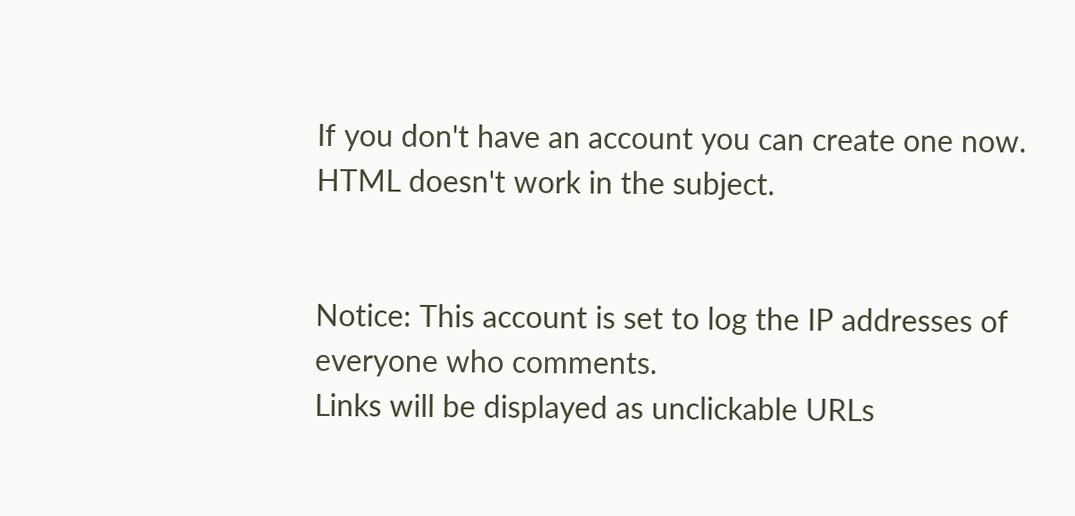If you don't have an account you can create one now.
HTML doesn't work in the subject.


Notice: This account is set to log the IP addresses of everyone who comments.
Links will be displayed as unclickable URLs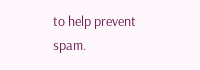to help prevent spam.